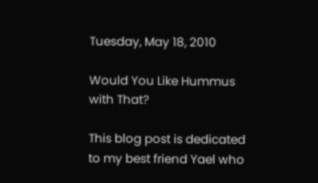Tuesday, May 18, 2010

Would You Like Hummus with That?

This blog post is dedicated to my best friend Yael who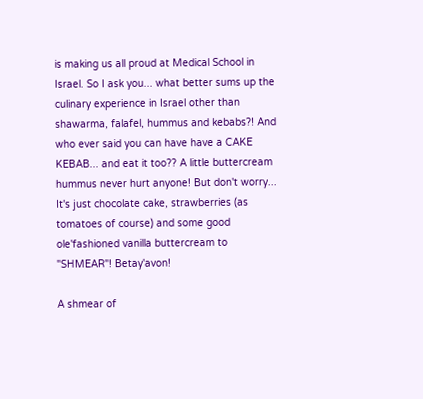is making us all proud at Medical School in Israel. So I ask you... what better sums up the culinary experience in Israel other than shawarma, falafel, hummus and kebabs?! And who ever said you can have have a CAKE KEBAB... and eat it too?? A little buttercream hummus never hurt anyone! But don't worry... It's just chocolate cake, strawberries (as tomatoes of course) and some good ole'fashioned vanilla buttercream to "SHMEAR"! Betay'avon!

A shmear of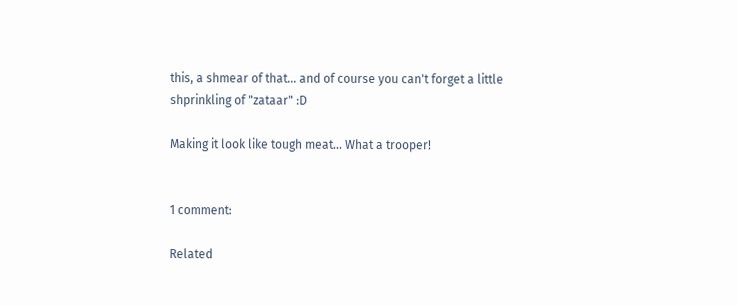this, a shmear of that... and of course you can't forget a little shprinkling of "zataar" :D

Making it look like tough meat... What a trooper!


1 comment:

Related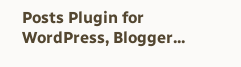Posts Plugin for WordPress, Blogger...